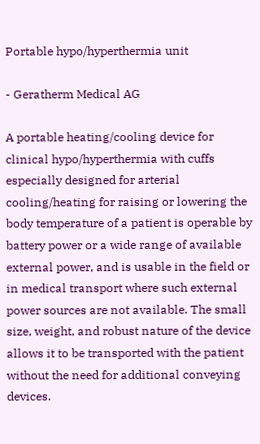Portable hypo/hyperthermia unit

- Geratherm Medical AG

A portable heating/cooling device for clinical hypo/hyperthermia with cuffs especially designed for arterial cooling/heating for raising or lowering the body temperature of a patient is operable by battery power or a wide range of available external power, and is usable in the field or in medical transport where such external power sources are not available. The small size, weight, and robust nature of the device allows it to be transported with the patient without the need for additional conveying devices.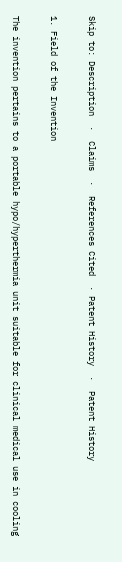Skip to: Description  ·  Claims  ·  References Cited  · Patent History  ·  Patent History

1. Field of the Invention

The invention pertains to a portable hypo/hyperthermia unit suitable for clinical medical use in cooling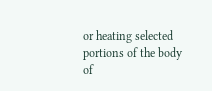or heating selected portions of the body of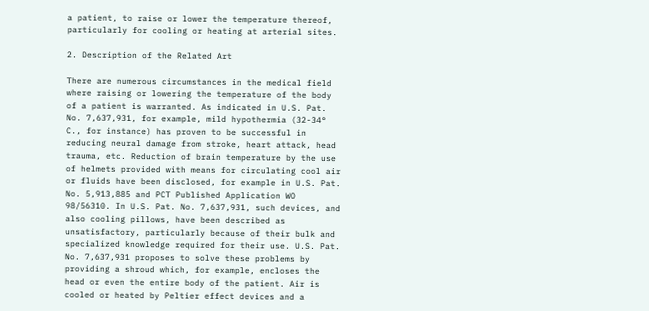a patient, to raise or lower the temperature thereof, particularly for cooling or heating at arterial sites.

2. Description of the Related Art

There are numerous circumstances in the medical field where raising or lowering the temperature of the body of a patient is warranted. As indicated in U.S. Pat. No. 7,637,931, for example, mild hypothermia (32-34° C., for instance) has proven to be successful in reducing neural damage from stroke, heart attack, head trauma, etc. Reduction of brain temperature by the use of helmets provided with means for circulating cool air or fluids have been disclosed, for example in U.S. Pat. No. 5,913,885 and PCT Published Application WO 98/56310. In U.S. Pat. No. 7,637,931, such devices, and also cooling pillows, have been described as unsatisfactory, particularly because of their bulk and specialized knowledge required for their use. U.S. Pat. No. 7,637,931 proposes to solve these problems by providing a shroud which, for example, encloses the head or even the entire body of the patient. Air is cooled or heated by Peltier effect devices and a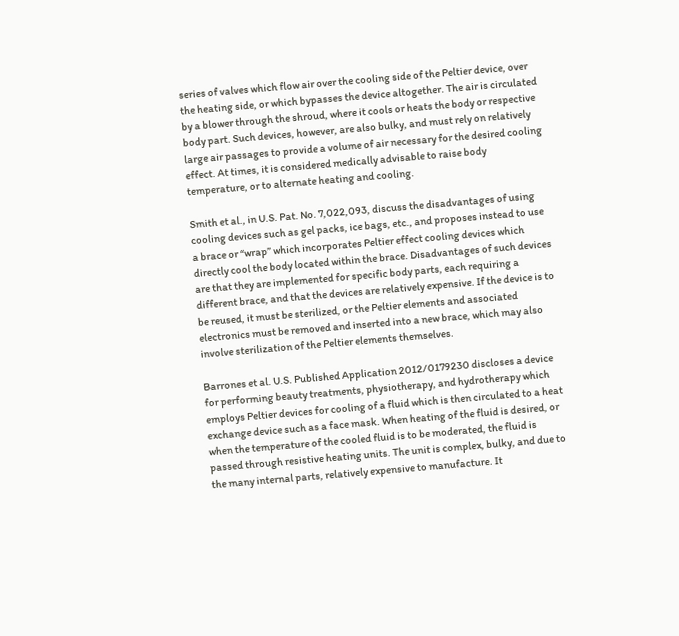series of valves which flow air over the cooling side of the Peltier device, over the heating side, or which bypasses the device altogether. The air is circulated by a blower through the shroud, where it cools or heats the body or respective body part. Such devices, however, are also bulky, and must rely on relatively large air passages to provide a volume of air necessary for the desired cooling effect. At times, it is considered medically advisable to raise body temperature, or to alternate heating and cooling.

Smith et al., in U.S. Pat. No. 7,022,093, discuss the disadvantages of using cooling devices such as gel packs, ice bags, etc., and proposes instead to use a brace or “wrap” which incorporates Peltier effect cooling devices which directly cool the body located within the brace. Disadvantages of such devices are that they are implemented for specific body parts, each requiring a different brace, and that the devices are relatively expensive. If the device is to be reused, it must be sterilized, or the Peltier elements and associated electronics must be removed and inserted into a new brace, which may also involve sterilization of the Peltier elements themselves.

Barrones et al. U.S. Published Application 2012/0179230 discloses a device for performing beauty treatments, physiotherapy, and hydrotherapy which employs Peltier devices for cooling of a fluid which is then circulated to a heat exchange device such as a face mask. When heating of the fluid is desired, or when the temperature of the cooled fluid is to be moderated, the fluid is passed through resistive heating units. The unit is complex, bulky, and due to the many internal parts, relatively expensive to manufacture. It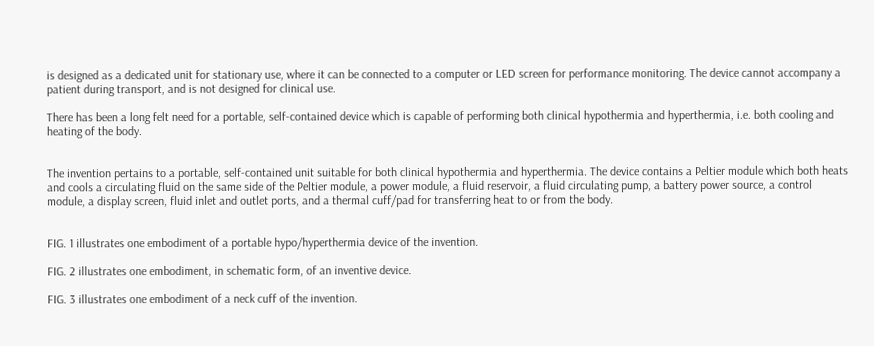is designed as a dedicated unit for stationary use, where it can be connected to a computer or LED screen for performance monitoring. The device cannot accompany a patient during transport, and is not designed for clinical use.

There has been a long felt need for a portable, self-contained device which is capable of performing both clinical hypothermia and hyperthermia, i.e. both cooling and heating of the body.


The invention pertains to a portable, self-contained unit suitable for both clinical hypothermia and hyperthermia. The device contains a Peltier module which both heats and cools a circulating fluid on the same side of the Peltier module, a power module, a fluid reservoir, a fluid circulating pump, a battery power source, a control module, a display screen, fluid inlet and outlet ports, and a thermal cuff/pad for transferring heat to or from the body.


FIG. 1 illustrates one embodiment of a portable hypo/hyperthermia device of the invention.

FIG. 2 illustrates one embodiment, in schematic form, of an inventive device.

FIG. 3 illustrates one embodiment of a neck cuff of the invention.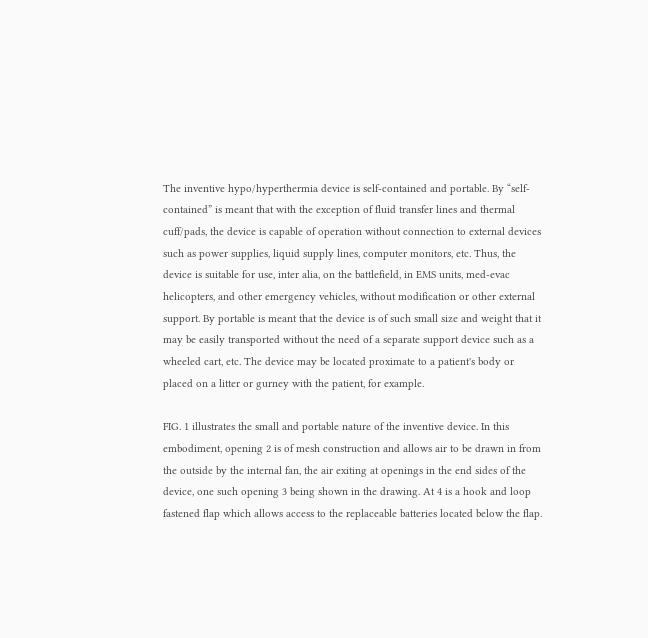The inventive hypo/hyperthermia device is self-contained and portable. By “self-contained” is meant that with the exception of fluid transfer lines and thermal cuff/pads, the device is capable of operation without connection to external devices such as power supplies, liquid supply lines, computer monitors, etc. Thus, the device is suitable for use, inter alia, on the battlefield, in EMS units, med-evac helicopters, and other emergency vehicles, without modification or other external support. By portable is meant that the device is of such small size and weight that it may be easily transported without the need of a separate support device such as a wheeled cart, etc. The device may be located proximate to a patient's body or placed on a litter or gurney with the patient, for example.

FIG. 1 illustrates the small and portable nature of the inventive device. In this embodiment, opening 2 is of mesh construction and allows air to be drawn in from the outside by the internal fan, the air exiting at openings in the end sides of the device, one such opening 3 being shown in the drawing. At 4 is a hook and loop fastened flap which allows access to the replaceable batteries located below the flap.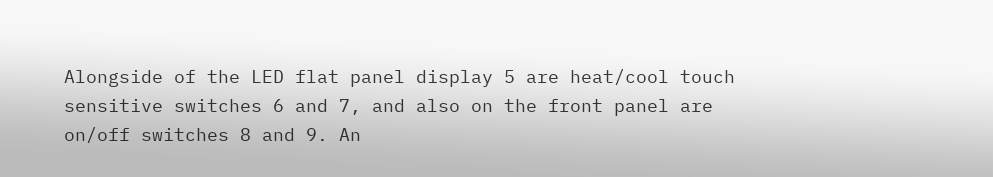Alongside of the LED flat panel display 5 are heat/cool touch sensitive switches 6 and 7, and also on the front panel are on/off switches 8 and 9. An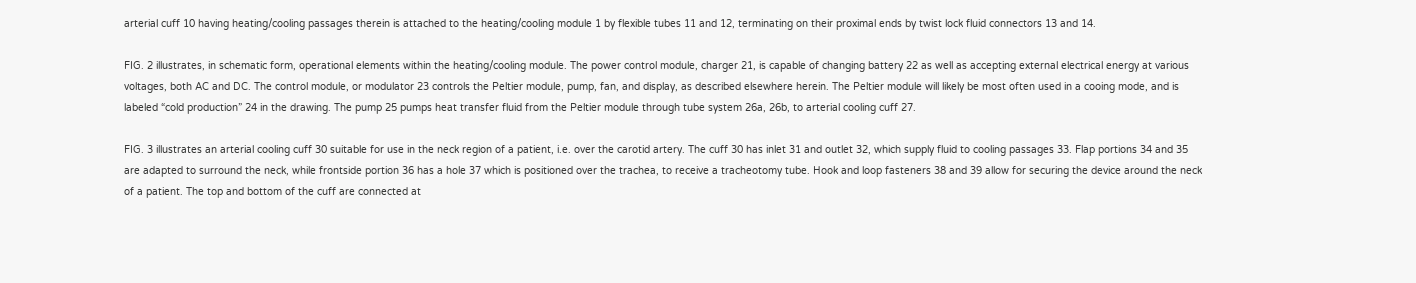arterial cuff 10 having heating/cooling passages therein is attached to the heating/cooling module 1 by flexible tubes 11 and 12, terminating on their proximal ends by twist lock fluid connectors 13 and 14.

FIG. 2 illustrates, in schematic form, operational elements within the heating/cooling module. The power control module, charger 21, is capable of changing battery 22 as well as accepting external electrical energy at various voltages, both AC and DC. The control module, or modulator 23 controls the Peltier module, pump, fan, and display, as described elsewhere herein. The Peltier module will likely be most often used in a cooing mode, and is labeled “cold production” 24 in the drawing. The pump 25 pumps heat transfer fluid from the Peltier module through tube system 26a, 26b, to arterial cooling cuff 27.

FIG. 3 illustrates an arterial cooling cuff 30 suitable for use in the neck region of a patient, i.e. over the carotid artery. The cuff 30 has inlet 31 and outlet 32, which supply fluid to cooling passages 33. Flap portions 34 and 35 are adapted to surround the neck, while frontside portion 36 has a hole 37 which is positioned over the trachea, to receive a tracheotomy tube. Hook and loop fasteners 38 and 39 allow for securing the device around the neck of a patient. The top and bottom of the cuff are connected at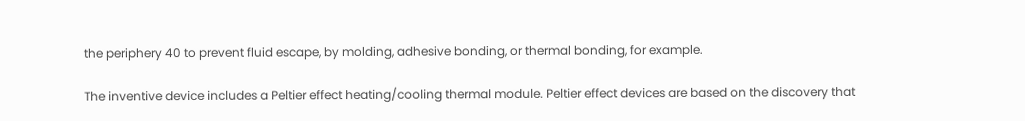the periphery 40 to prevent fluid escape, by molding, adhesive bonding, or thermal bonding, for example.

The inventive device includes a Peltier effect heating/cooling thermal module. Peltier effect devices are based on the discovery that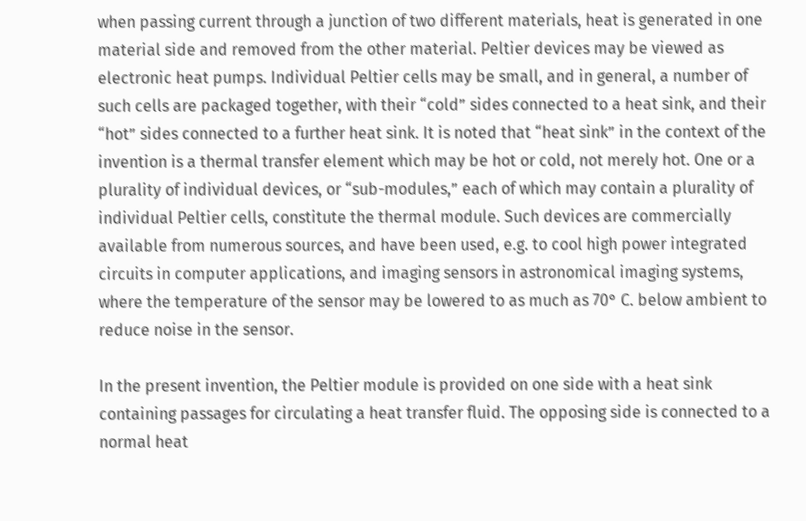when passing current through a junction of two different materials, heat is generated in one material side and removed from the other material. Peltier devices may be viewed as electronic heat pumps. Individual Peltier cells may be small, and in general, a number of such cells are packaged together, with their “cold” sides connected to a heat sink, and their “hot” sides connected to a further heat sink. It is noted that “heat sink” in the context of the invention is a thermal transfer element which may be hot or cold, not merely hot. One or a plurality of individual devices, or “sub-modules,” each of which may contain a plurality of individual Peltier cells, constitute the thermal module. Such devices are commercially available from numerous sources, and have been used, e.g. to cool high power integrated circuits in computer applications, and imaging sensors in astronomical imaging systems, where the temperature of the sensor may be lowered to as much as 70° C. below ambient to reduce noise in the sensor.

In the present invention, the Peltier module is provided on one side with a heat sink containing passages for circulating a heat transfer fluid. The opposing side is connected to a normal heat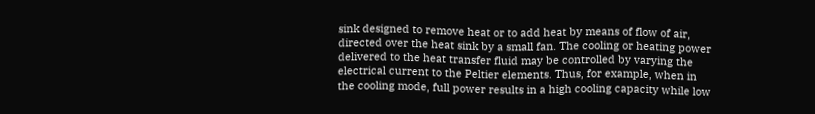sink designed to remove heat or to add heat by means of flow of air, directed over the heat sink by a small fan. The cooling or heating power delivered to the heat transfer fluid may be controlled by varying the electrical current to the Peltier elements. Thus, for example, when in the cooling mode, full power results in a high cooling capacity while low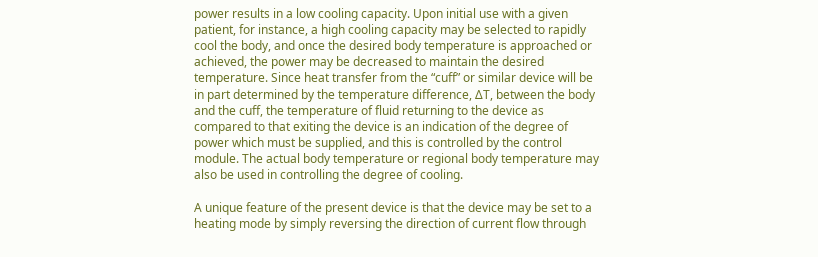power results in a low cooling capacity. Upon initial use with a given patient, for instance, a high cooling capacity may be selected to rapidly cool the body, and once the desired body temperature is approached or achieved, the power may be decreased to maintain the desired temperature. Since heat transfer from the “cuff” or similar device will be in part determined by the temperature difference, ΔT, between the body and the cuff, the temperature of fluid returning to the device as compared to that exiting the device is an indication of the degree of power which must be supplied, and this is controlled by the control module. The actual body temperature or regional body temperature may also be used in controlling the degree of cooling.

A unique feature of the present device is that the device may be set to a heating mode by simply reversing the direction of current flow through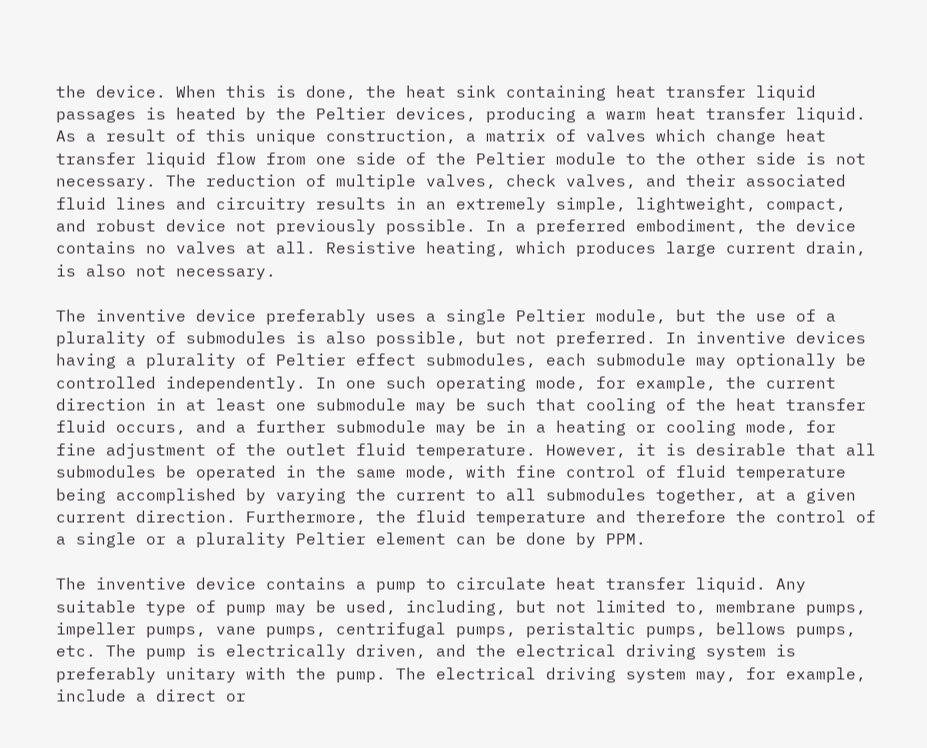the device. When this is done, the heat sink containing heat transfer liquid passages is heated by the Peltier devices, producing a warm heat transfer liquid. As a result of this unique construction, a matrix of valves which change heat transfer liquid flow from one side of the Peltier module to the other side is not necessary. The reduction of multiple valves, check valves, and their associated fluid lines and circuitry results in an extremely simple, lightweight, compact, and robust device not previously possible. In a preferred embodiment, the device contains no valves at all. Resistive heating, which produces large current drain, is also not necessary.

The inventive device preferably uses a single Peltier module, but the use of a plurality of submodules is also possible, but not preferred. In inventive devices having a plurality of Peltier effect submodules, each submodule may optionally be controlled independently. In one such operating mode, for example, the current direction in at least one submodule may be such that cooling of the heat transfer fluid occurs, and a further submodule may be in a heating or cooling mode, for fine adjustment of the outlet fluid temperature. However, it is desirable that all submodules be operated in the same mode, with fine control of fluid temperature being accomplished by varying the current to all submodules together, at a given current direction. Furthermore, the fluid temperature and therefore the control of a single or a plurality Peltier element can be done by PPM.

The inventive device contains a pump to circulate heat transfer liquid. Any suitable type of pump may be used, including, but not limited to, membrane pumps, impeller pumps, vane pumps, centrifugal pumps, peristaltic pumps, bellows pumps, etc. The pump is electrically driven, and the electrical driving system is preferably unitary with the pump. The electrical driving system may, for example, include a direct or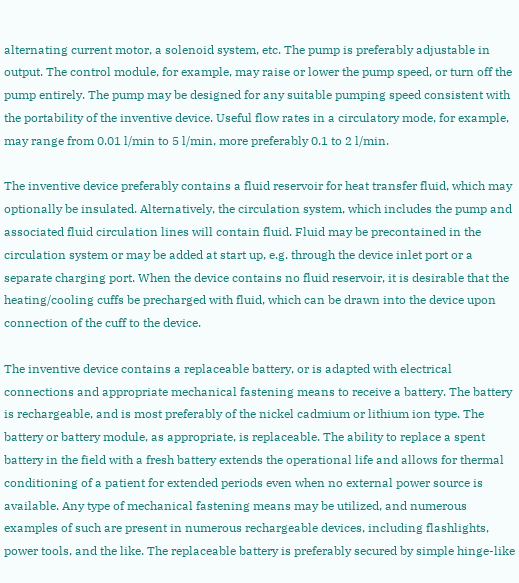alternating current motor, a solenoid system, etc. The pump is preferably adjustable in output. The control module, for example, may raise or lower the pump speed, or turn off the pump entirely. The pump may be designed for any suitable pumping speed consistent with the portability of the inventive device. Useful flow rates in a circulatory mode, for example, may range from 0.01 l/min to 5 l/min, more preferably 0.1 to 2 l/min.

The inventive device preferably contains a fluid reservoir for heat transfer fluid, which may optionally be insulated. Alternatively, the circulation system, which includes the pump and associated fluid circulation lines will contain fluid. Fluid may be precontained in the circulation system or may be added at start up, e.g. through the device inlet port or a separate charging port. When the device contains no fluid reservoir, it is desirable that the heating/cooling cuffs be precharged with fluid, which can be drawn into the device upon connection of the cuff to the device.

The inventive device contains a replaceable battery, or is adapted with electrical connections and appropriate mechanical fastening means to receive a battery. The battery is rechargeable, and is most preferably of the nickel cadmium or lithium ion type. The battery or battery module, as appropriate, is replaceable. The ability to replace a spent battery in the field with a fresh battery extends the operational life and allows for thermal conditioning of a patient for extended periods even when no external power source is available. Any type of mechanical fastening means may be utilized, and numerous examples of such are present in numerous rechargeable devices, including flashlights, power tools, and the like. The replaceable battery is preferably secured by simple hinge-like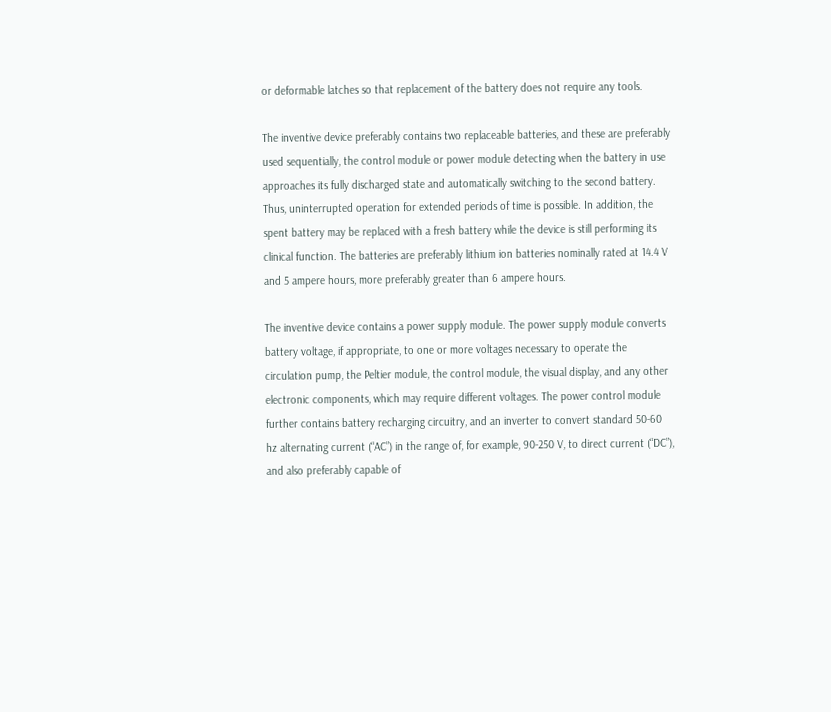or deformable latches so that replacement of the battery does not require any tools.

The inventive device preferably contains two replaceable batteries, and these are preferably used sequentially, the control module or power module detecting when the battery in use approaches its fully discharged state and automatically switching to the second battery. Thus, uninterrupted operation for extended periods of time is possible. In addition, the spent battery may be replaced with a fresh battery while the device is still performing its clinical function. The batteries are preferably lithium ion batteries nominally rated at 14.4 V and 5 ampere hours, more preferably greater than 6 ampere hours.

The inventive device contains a power supply module. The power supply module converts battery voltage, if appropriate, to one or more voltages necessary to operate the circulation pump, the Peltier module, the control module, the visual display, and any other electronic components, which may require different voltages. The power control module further contains battery recharging circuitry, and an inverter to convert standard 50-60 hz alternating current (“AC”) in the range of, for example, 90-250 V, to direct current (“DC”), and also preferably capable of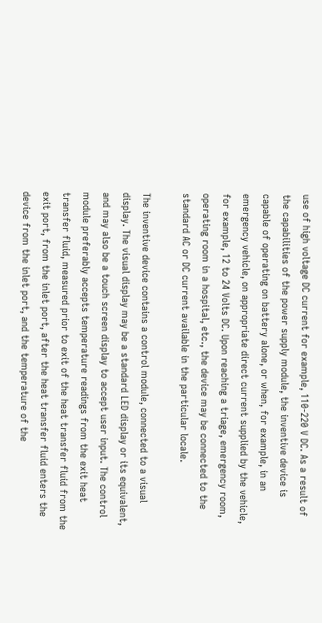use of high voltage DC current for example, 110-220 V DC. As a result of the capabilities of the power supply module, the inventive device is capable of operating on battery alone, or when, for example, in an emergency vehicle, on appropriate direct current supplied by the vehicle, for example, 12 to 24 Volts DC. Upon reaching a triage, emergency room, operating room in a hospital, etc., the device may be connected to the standard AC or DC current available in the particular locale.

The inventive device contains a control module, connected to a visual display. The visual display may be a standard LED display or its equivalent, and may also be a touch screen display to accept user input. The control module preferably accepts temperature readings from the exit heat transfer fluid, measured prior to exit of the heat transfer fluid from the exit port, from the inlet port, after the heat transfer fluid enters the device from the inlet port, and the temperature of the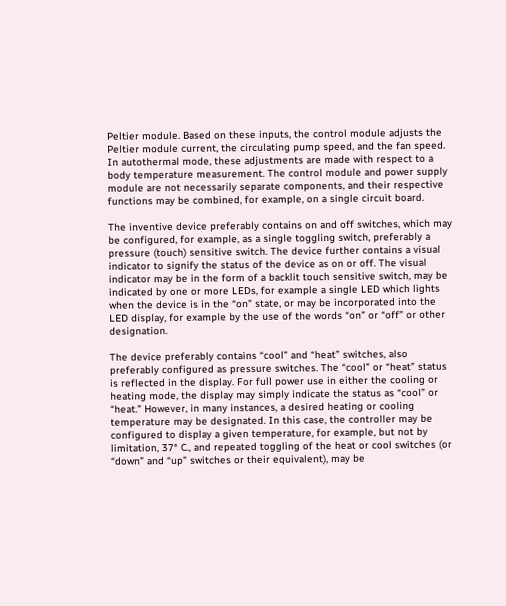Peltier module. Based on these inputs, the control module adjusts the Peltier module current, the circulating pump speed, and the fan speed. In autothermal mode, these adjustments are made with respect to a body temperature measurement. The control module and power supply module are not necessarily separate components, and their respective functions may be combined, for example, on a single circuit board.

The inventive device preferably contains on and off switches, which may be configured, for example, as a single toggling switch, preferably a pressure (touch) sensitive switch. The device further contains a visual indicator to signify the status of the device as on or off. The visual indicator may be in the form of a backlit touch sensitive switch, may be indicated by one or more LEDs, for example a single LED which lights when the device is in the “on” state, or may be incorporated into the LED display, for example by the use of the words “on” or “off” or other designation.

The device preferably contains “cool” and “heat” switches, also preferably configured as pressure switches. The “cool” or “heat” status is reflected in the display. For full power use in either the cooling or heating mode, the display may simply indicate the status as “cool” or “heat.” However, in many instances, a desired heating or cooling temperature may be designated. In this case, the controller may be configured to display a given temperature, for example, but not by limitation, 37° C., and repeated toggling of the heat or cool switches (or “down” and “up” switches or their equivalent), may be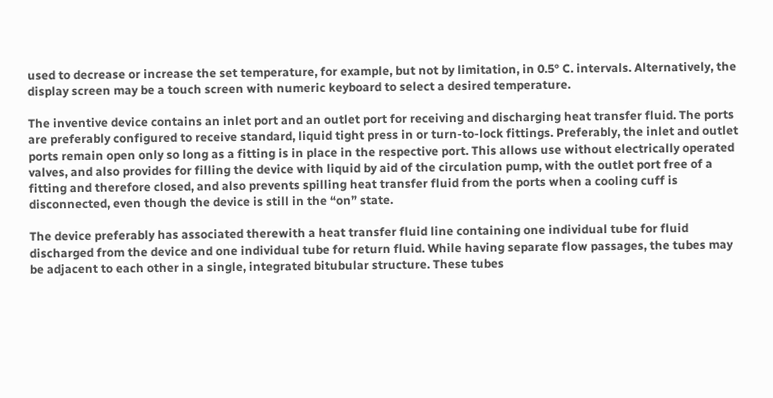used to decrease or increase the set temperature, for example, but not by limitation, in 0.5° C. intervals. Alternatively, the display screen may be a touch screen with numeric keyboard to select a desired temperature.

The inventive device contains an inlet port and an outlet port for receiving and discharging heat transfer fluid. The ports are preferably configured to receive standard, liquid tight press in or turn-to-lock fittings. Preferably, the inlet and outlet ports remain open only so long as a fitting is in place in the respective port. This allows use without electrically operated valves, and also provides for filling the device with liquid by aid of the circulation pump, with the outlet port free of a fitting and therefore closed, and also prevents spilling heat transfer fluid from the ports when a cooling cuff is disconnected, even though the device is still in the “on” state.

The device preferably has associated therewith a heat transfer fluid line containing one individual tube for fluid discharged from the device and one individual tube for return fluid. While having separate flow passages, the tubes may be adjacent to each other in a single, integrated bitubular structure. These tubes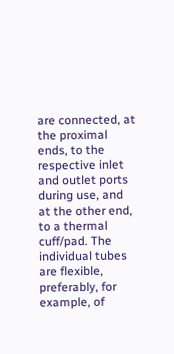are connected, at the proximal ends, to the respective inlet and outlet ports during use, and at the other end, to a thermal cuff/pad. The individual tubes are flexible, preferably, for example, of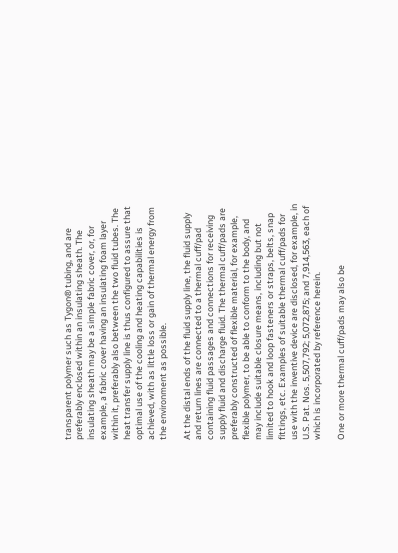transparent polymer such as Tygon® tubing, and are preferably enclosed within an insulating sheath. The insulating sheath may be a simple fabric cover, or, for example, a fabric cover having an insulating foam layer within it, preferably also between the two fluid tubes. The heat transfer supply line is thus configured to assure that optimal use of the cooling and heating capabilities is achieved, with as little loss or gain of thermal energy from the environment as possible.

At the distal ends of the fluid supply line, the fluid supply and return lines are connected to a thermal cuff/pad containing fluid passages and connections for receiving supply fluid and discharge fluid. The thermal cuff/pads are preferably constructed of flexible material, for example, flexible polymer, to be able to conform to the body, and may include suitable closure means, including but not limited to hook and loop fasteners or straps, belts, snap fittings, etc. Examples of suitable thermal cuff/pads for use with the inventive device are disclosed, for example, in U.S. Pat. Nos. 5,507,792; 5,072,875; and 7,914,563, each of which is incorporated by reference herein.

One or more thermal cuff/pads may also be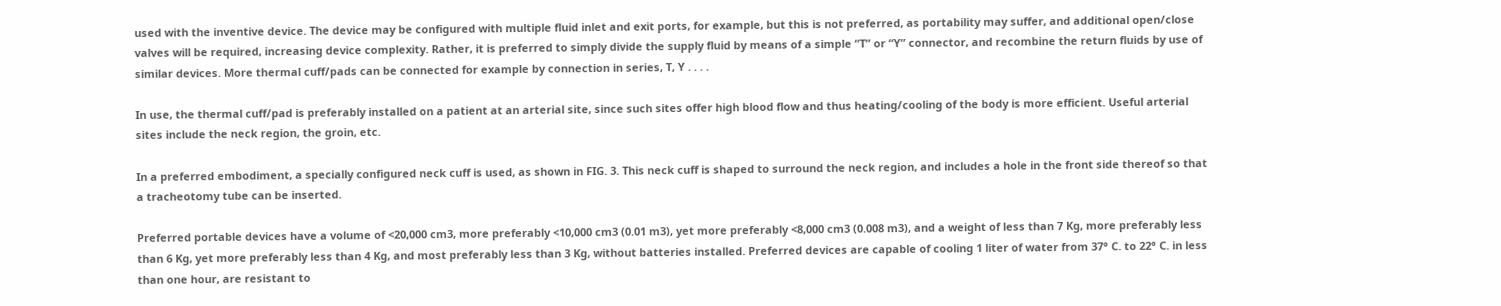used with the inventive device. The device may be configured with multiple fluid inlet and exit ports, for example, but this is not preferred, as portability may suffer, and additional open/close valves will be required, increasing device complexity. Rather, it is preferred to simply divide the supply fluid by means of a simple “T” or “Y” connector, and recombine the return fluids by use of similar devices. More thermal cuff/pads can be connected for example by connection in series, T, Y . . . .

In use, the thermal cuff/pad is preferably installed on a patient at an arterial site, since such sites offer high blood flow and thus heating/cooling of the body is more efficient. Useful arterial sites include the neck region, the groin, etc.

In a preferred embodiment, a specially configured neck cuff is used, as shown in FIG. 3. This neck cuff is shaped to surround the neck region, and includes a hole in the front side thereof so that a tracheotomy tube can be inserted.

Preferred portable devices have a volume of <20,000 cm3, more preferably <10,000 cm3 (0.01 m3), yet more preferably <8,000 cm3 (0.008 m3), and a weight of less than 7 Kg, more preferably less than 6 Kg, yet more preferably less than 4 Kg, and most preferably less than 3 Kg, without batteries installed. Preferred devices are capable of cooling 1 liter of water from 37° C. to 22° C. in less than one hour, are resistant to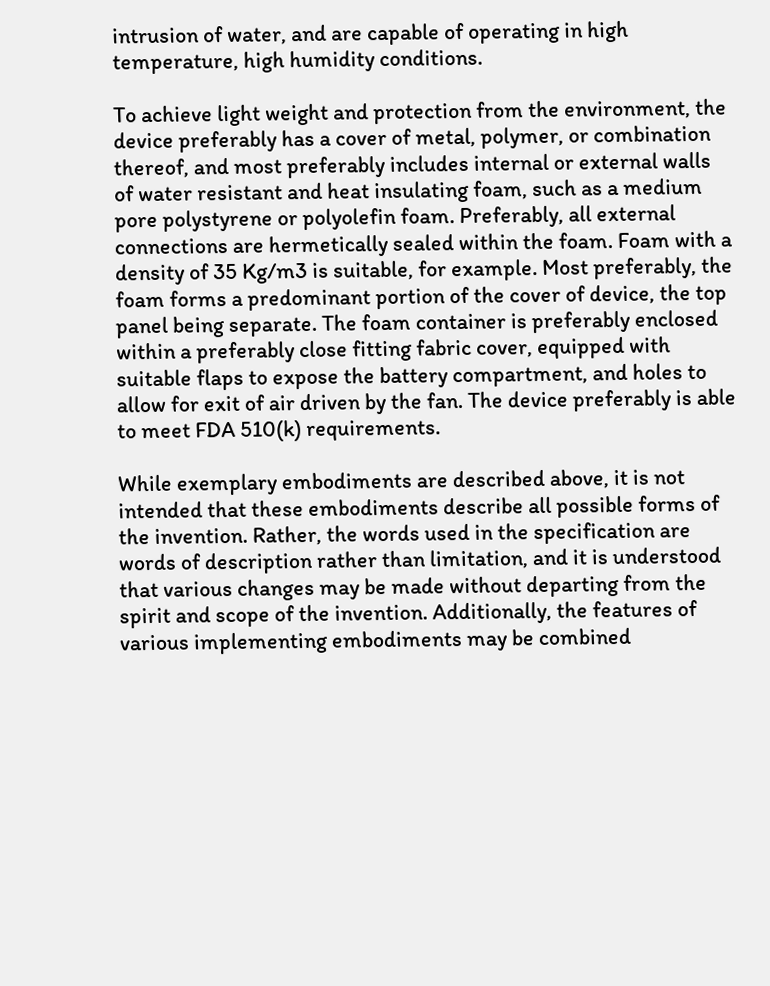intrusion of water, and are capable of operating in high temperature, high humidity conditions.

To achieve light weight and protection from the environment, the device preferably has a cover of metal, polymer, or combination thereof, and most preferably includes internal or external walls of water resistant and heat insulating foam, such as a medium pore polystyrene or polyolefin foam. Preferably, all external connections are hermetically sealed within the foam. Foam with a density of 35 Kg/m3 is suitable, for example. Most preferably, the foam forms a predominant portion of the cover of device, the top panel being separate. The foam container is preferably enclosed within a preferably close fitting fabric cover, equipped with suitable flaps to expose the battery compartment, and holes to allow for exit of air driven by the fan. The device preferably is able to meet FDA 510(k) requirements.

While exemplary embodiments are described above, it is not intended that these embodiments describe all possible forms of the invention. Rather, the words used in the specification are words of description rather than limitation, and it is understood that various changes may be made without departing from the spirit and scope of the invention. Additionally, the features of various implementing embodiments may be combined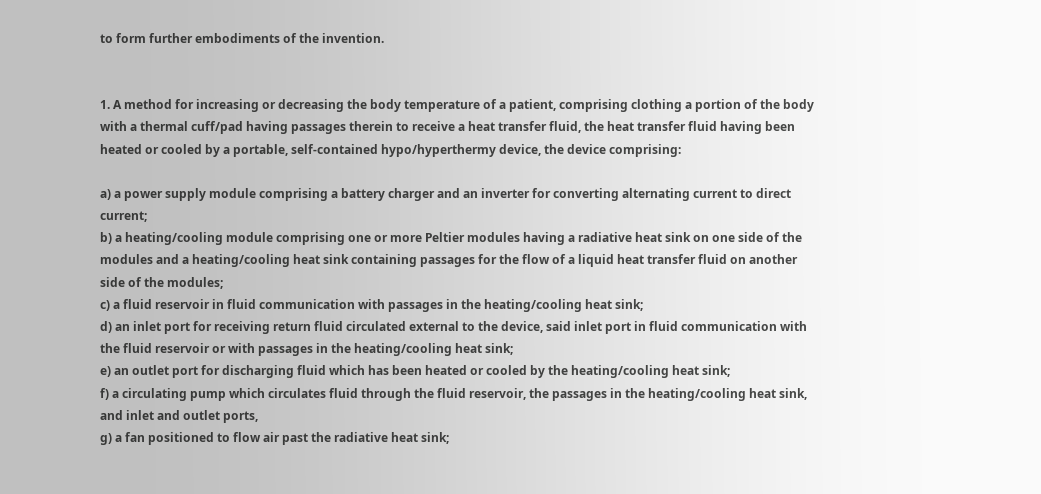to form further embodiments of the invention.


1. A method for increasing or decreasing the body temperature of a patient, comprising clothing a portion of the body with a thermal cuff/pad having passages therein to receive a heat transfer fluid, the heat transfer fluid having been heated or cooled by a portable, self-contained hypo/hyperthermy device, the device comprising:

a) a power supply module comprising a battery charger and an inverter for converting alternating current to direct current;
b) a heating/cooling module comprising one or more Peltier modules having a radiative heat sink on one side of the modules and a heating/cooling heat sink containing passages for the flow of a liquid heat transfer fluid on another side of the modules;
c) a fluid reservoir in fluid communication with passages in the heating/cooling heat sink;
d) an inlet port for receiving return fluid circulated external to the device, said inlet port in fluid communication with the fluid reservoir or with passages in the heating/cooling heat sink;
e) an outlet port for discharging fluid which has been heated or cooled by the heating/cooling heat sink;
f) a circulating pump which circulates fluid through the fluid reservoir, the passages in the heating/cooling heat sink, and inlet and outlet ports,
g) a fan positioned to flow air past the radiative heat sink;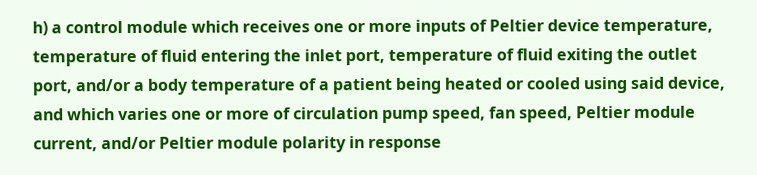h) a control module which receives one or more inputs of Peltier device temperature, temperature of fluid entering the inlet port, temperature of fluid exiting the outlet port, and/or a body temperature of a patient being heated or cooled using said device, and which varies one or more of circulation pump speed, fan speed, Peltier module current, and/or Peltier module polarity in response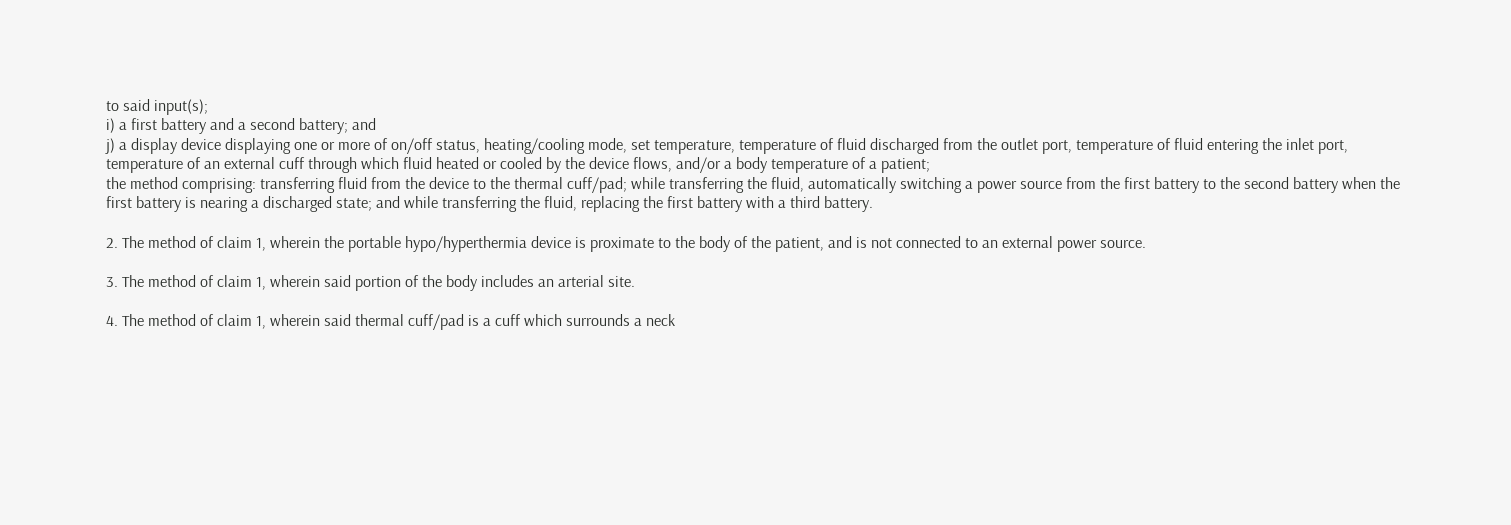to said input(s);
i) a first battery and a second battery; and
j) a display device displaying one or more of on/off status, heating/cooling mode, set temperature, temperature of fluid discharged from the outlet port, temperature of fluid entering the inlet port, temperature of an external cuff through which fluid heated or cooled by the device flows, and/or a body temperature of a patient;
the method comprising: transferring fluid from the device to the thermal cuff/pad; while transferring the fluid, automatically switching a power source from the first battery to the second battery when the first battery is nearing a discharged state; and while transferring the fluid, replacing the first battery with a third battery.

2. The method of claim 1, wherein the portable hypo/hyperthermia device is proximate to the body of the patient, and is not connected to an external power source.

3. The method of claim 1, wherein said portion of the body includes an arterial site.

4. The method of claim 1, wherein said thermal cuff/pad is a cuff which surrounds a neck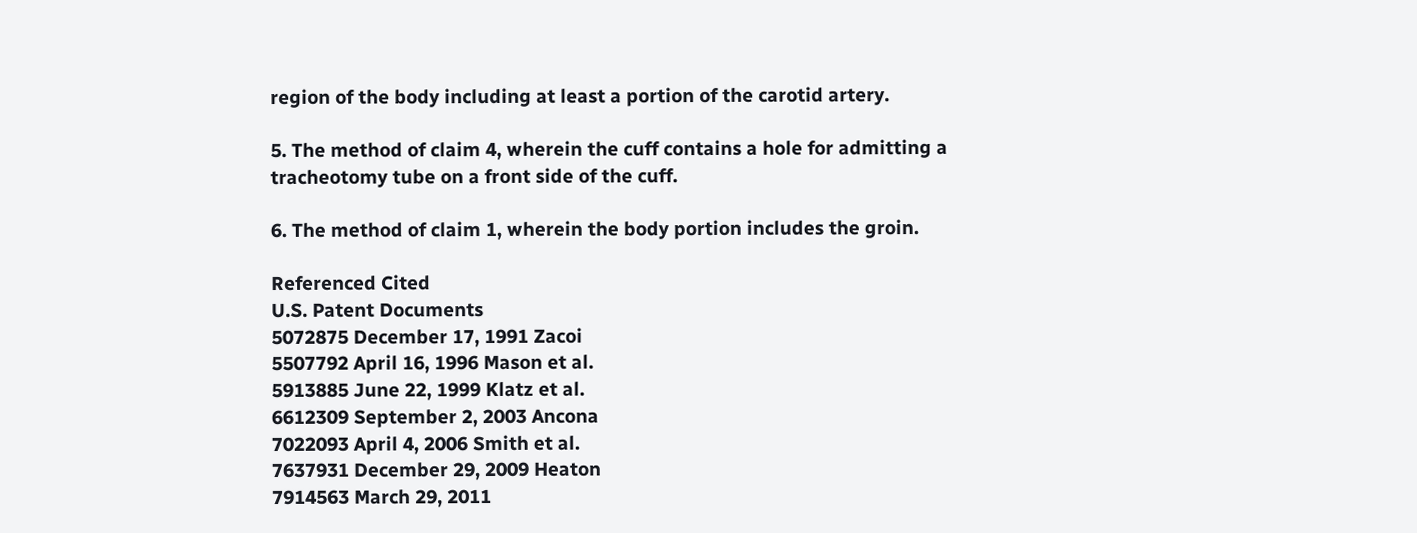region of the body including at least a portion of the carotid artery.

5. The method of claim 4, wherein the cuff contains a hole for admitting a tracheotomy tube on a front side of the cuff.

6. The method of claim 1, wherein the body portion includes the groin.

Referenced Cited
U.S. Patent Documents
5072875 December 17, 1991 Zacoi
5507792 April 16, 1996 Mason et al.
5913885 June 22, 1999 Klatz et al.
6612309 September 2, 2003 Ancona
7022093 April 4, 2006 Smith et al.
7637931 December 29, 2009 Heaton
7914563 March 29, 2011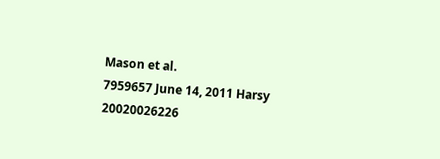Mason et al.
7959657 June 14, 2011 Harsy
20020026226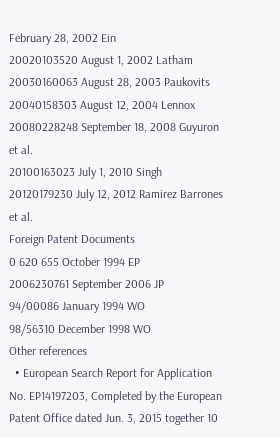February 28, 2002 Ein
20020103520 August 1, 2002 Latham
20030160063 August 28, 2003 Paukovits
20040158303 August 12, 2004 Lennox
20080228248 September 18, 2008 Guyuron et al.
20100163023 July 1, 2010 Singh
20120179230 July 12, 2012 Ramirez Barrones et al.
Foreign Patent Documents
0 620 655 October 1994 EP
2006230761 September 2006 JP
94/00086 January 1994 WO
98/56310 December 1998 WO
Other references
  • European Search Report for Application No. EP14197203, Completed by the European Patent Office dated Jun. 3, 2015 together 10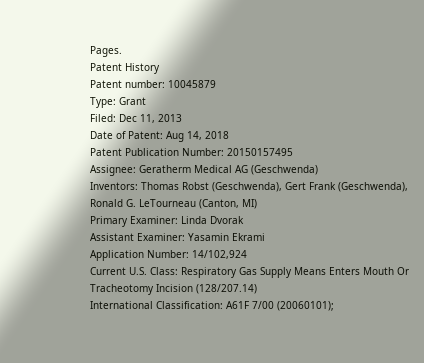Pages.
Patent History
Patent number: 10045879
Type: Grant
Filed: Dec 11, 2013
Date of Patent: Aug 14, 2018
Patent Publication Number: 20150157495
Assignee: Geratherm Medical AG (Geschwenda)
Inventors: Thomas Robst (Geschwenda), Gert Frank (Geschwenda), Ronald G. LeTourneau (Canton, MI)
Primary Examiner: Linda Dvorak
Assistant Examiner: Yasamin Ekrami
Application Number: 14/102,924
Current U.S. Class: Respiratory Gas Supply Means Enters Mouth Or Tracheotomy Incision (128/207.14)
International Classification: A61F 7/00 (20060101);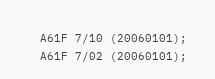A61F 7/10 (20060101); A61F 7/02 (20060101);